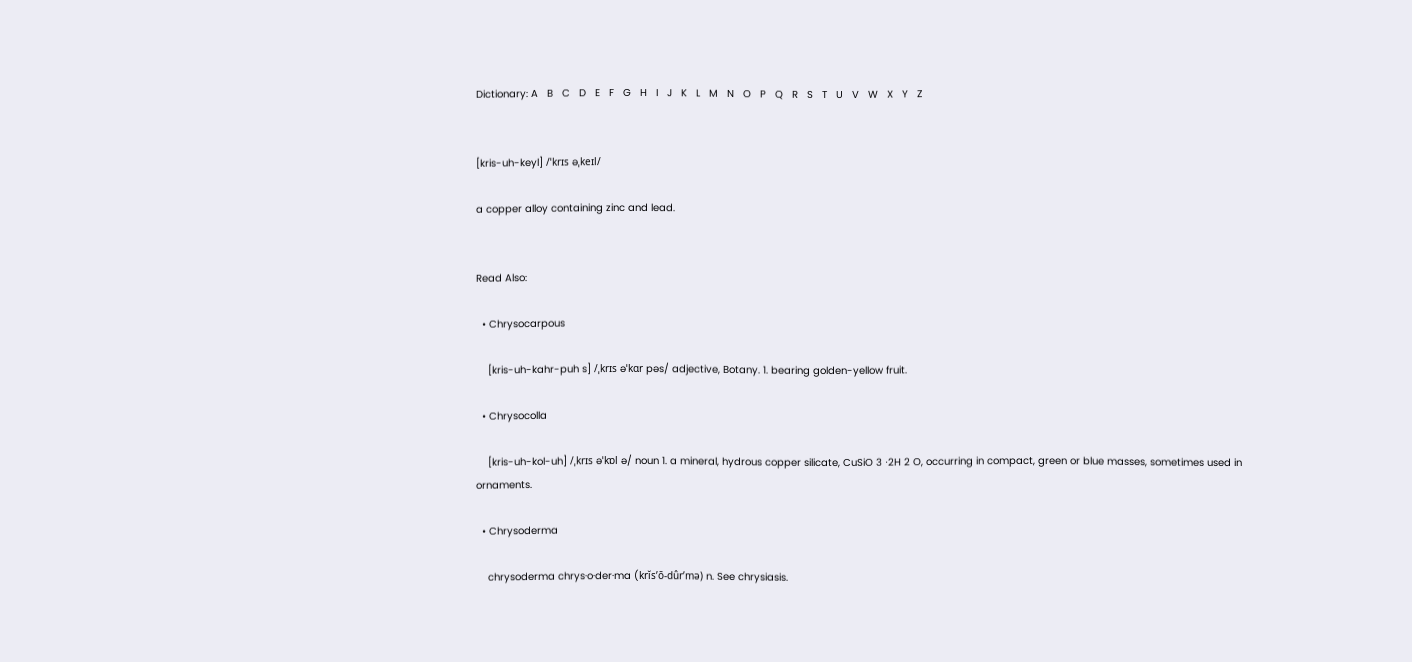Dictionary: A   B   C   D   E   F   G   H   I   J   K   L   M   N   O   P   Q   R   S   T   U   V   W   X   Y   Z


[kris-uh-keyl] /ˈkrɪs əˌkeɪl/

a copper alloy containing zinc and lead.


Read Also:

  • Chrysocarpous

    [kris-uh-kahr-puh s] /ˌkrɪs əˈkɑr pəs/ adjective, Botany. 1. bearing golden-yellow fruit.

  • Chrysocolla

    [kris-uh-kol-uh] /ˌkrɪs əˈkɒl ə/ noun 1. a mineral, hydrous copper silicate, CuSiO 3 ⋅2H 2 O, occurring in compact, green or blue masses, sometimes used in ornaments.

  • Chrysoderma

    chrysoderma chrys·o·der·ma (krĭs’ō-dûr’mə) n. See chrysiasis.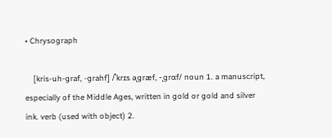• Chrysograph

    [kris-uh-graf, -grahf] /ˈkrɪs əˌgræf, -ˌgrɑf/ noun 1. a manuscript, especially of the Middle Ages, written in gold or gold and silver ink. verb (used with object) 2.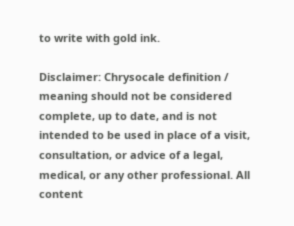to write with gold ink.

Disclaimer: Chrysocale definition / meaning should not be considered complete, up to date, and is not intended to be used in place of a visit, consultation, or advice of a legal, medical, or any other professional. All content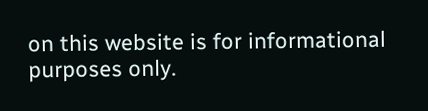on this website is for informational purposes only.